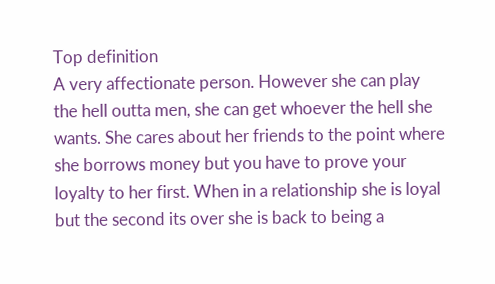Top definition
A very affectionate person. However she can play the hell outta men, she can get whoever the hell she wants. She cares about her friends to the point where she borrows money but you have to prove your loyalty to her first. When in a relationship she is loyal but the second its over she is back to being a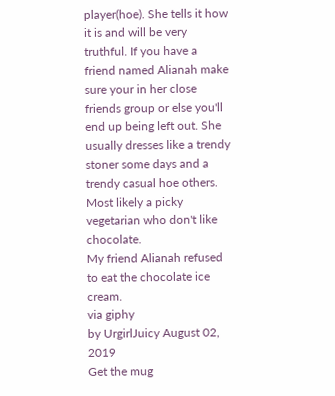player(hoe). She tells it how it is and will be very truthful. If you have a friend named Alianah make sure your in her close friends group or else you'll end up being left out. She usually dresses like a trendy stoner some days and a trendy casual hoe others. Most likely a picky vegetarian who don't like chocolate.
My friend Alianah refused to eat the chocolate ice cream.
via giphy
by UrgirlJuicy August 02, 2019
Get the mug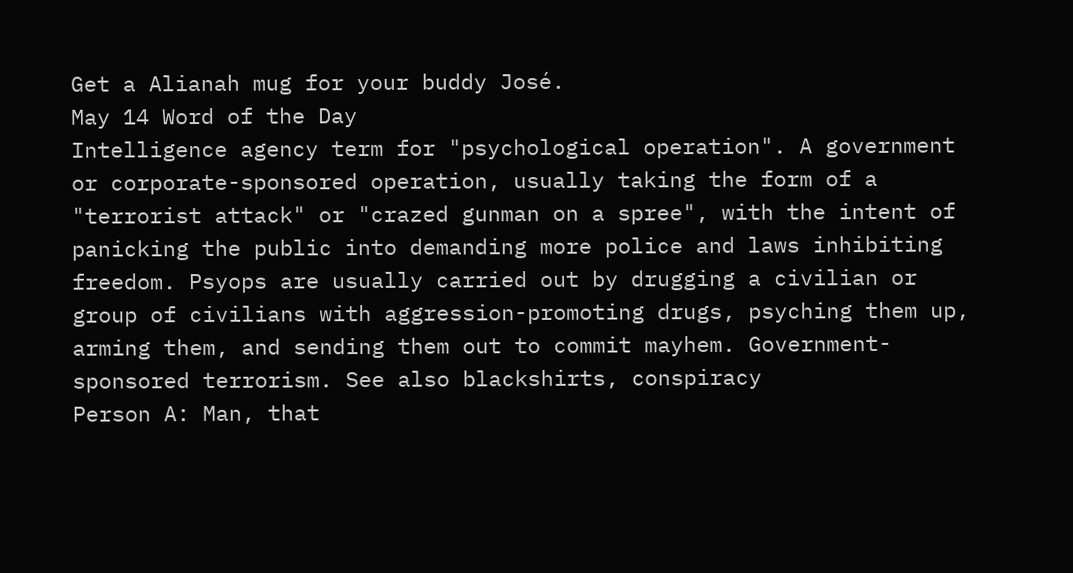Get a Alianah mug for your buddy José.
May 14 Word of the Day
Intelligence agency term for "psychological operation". A government or corporate-sponsored operation, usually taking the form of a "terrorist attack" or "crazed gunman on a spree", with the intent of panicking the public into demanding more police and laws inhibiting freedom. Psyops are usually carried out by drugging a civilian or group of civilians with aggression-promoting drugs, psyching them up, arming them, and sending them out to commit mayhem. Government-sponsored terrorism. See also blackshirts, conspiracy
Person A: Man, that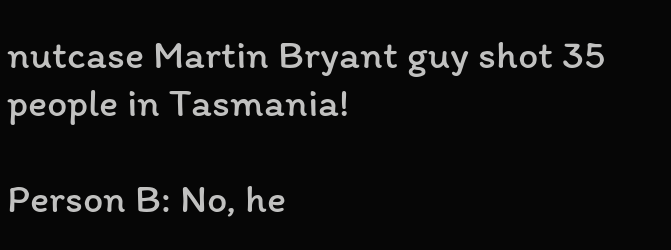nutcase Martin Bryant guy shot 35 people in Tasmania!

Person B: No, he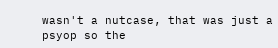wasn't a nutcase, that was just a psyop so the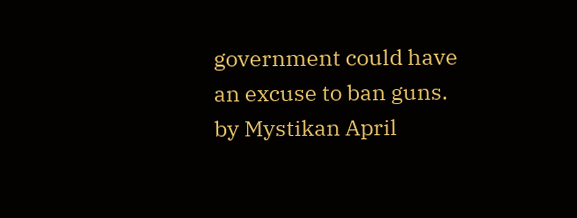government could have an excuse to ban guns.
by Mystikan April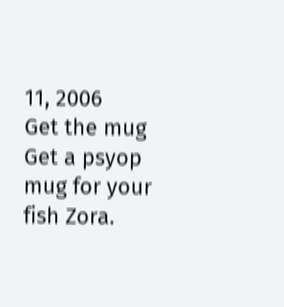11, 2006
Get the mug
Get a psyop mug for your fish Zora.